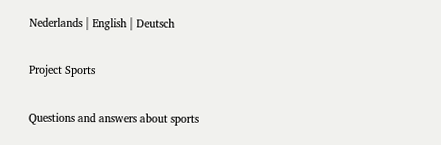Nederlands | English | Deutsch

Project Sports

Questions and answers about sports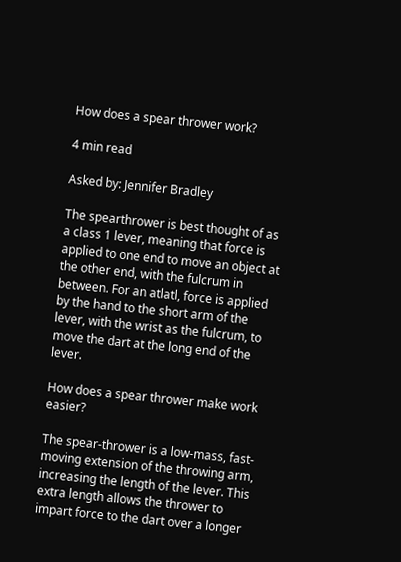How does a spear thrower work?

4 min read

Asked by: Jennifer Bradley

The spearthrower is best thought of as a class 1 lever, meaning that force is applied to one end to move an object at the other end, with the fulcrum in between. For an atlatl, force is applied by the hand to the short arm of the lever, with the wrist as the fulcrum, to move the dart at the long end of the lever.

How does a spear thrower make work easier?

The spear-thrower is a low-mass, fast-moving extension of the throwing arm, increasing the length of the lever. This extra length allows the thrower to impart force to the dart over a longer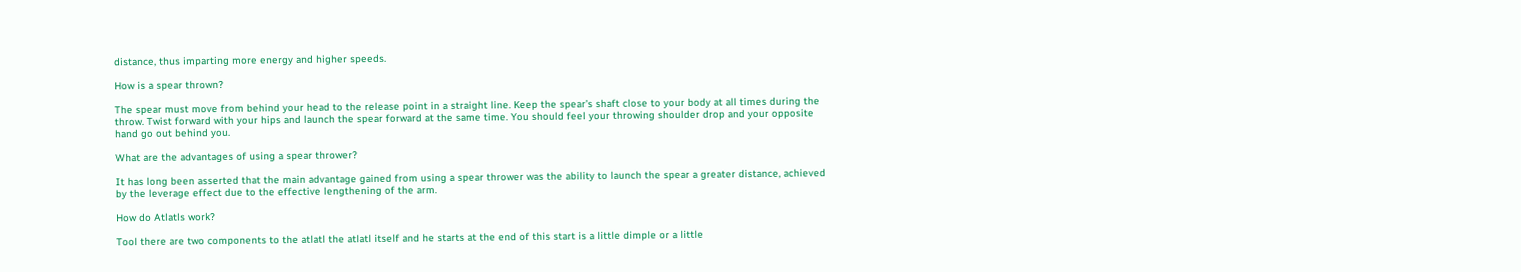distance, thus imparting more energy and higher speeds.

How is a spear thrown?

The spear must move from behind your head to the release point in a straight line. Keep the spear’s shaft close to your body at all times during the throw. Twist forward with your hips and launch the spear forward at the same time. You should feel your throwing shoulder drop and your opposite hand go out behind you.

What are the advantages of using a spear thrower?

It has long been asserted that the main advantage gained from using a spear thrower was the ability to launch the spear a greater distance, achieved by the leverage effect due to the effective lengthening of the arm.

How do Atlatls work?

Tool there are two components to the atlatl the atlatl itself and he starts at the end of this start is a little dimple or a little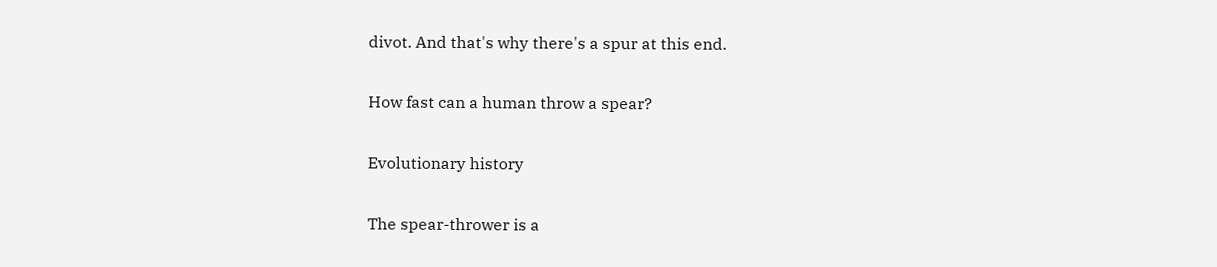divot. And that's why there's a spur at this end.

How fast can a human throw a spear?

Evolutionary history

The spear-thrower is a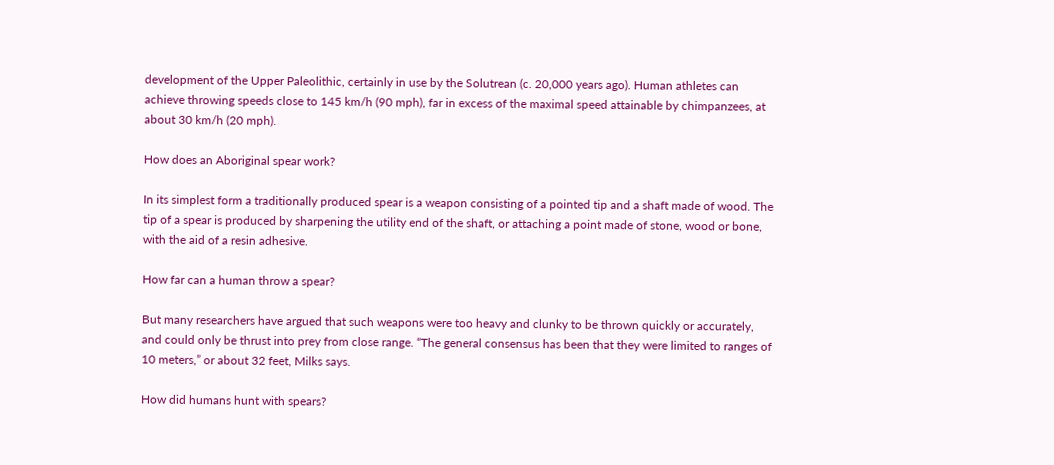development of the Upper Paleolithic, certainly in use by the Solutrean (c. 20,000 years ago). Human athletes can achieve throwing speeds close to 145 km/h (90 mph), far in excess of the maximal speed attainable by chimpanzees, at about 30 km/h (20 mph).

How does an Aboriginal spear work?

In its simplest form a traditionally produced spear is a weapon consisting of a pointed tip and a shaft made of wood. The tip of a spear is produced by sharpening the utility end of the shaft, or attaching a point made of stone, wood or bone, with the aid of a resin adhesive.

How far can a human throw a spear?

But many researchers have argued that such weapons were too heavy and clunky to be thrown quickly or accurately, and could only be thrust into prey from close range. “The general consensus has been that they were limited to ranges of 10 meters,” or about 32 feet, Milks says.

How did humans hunt with spears?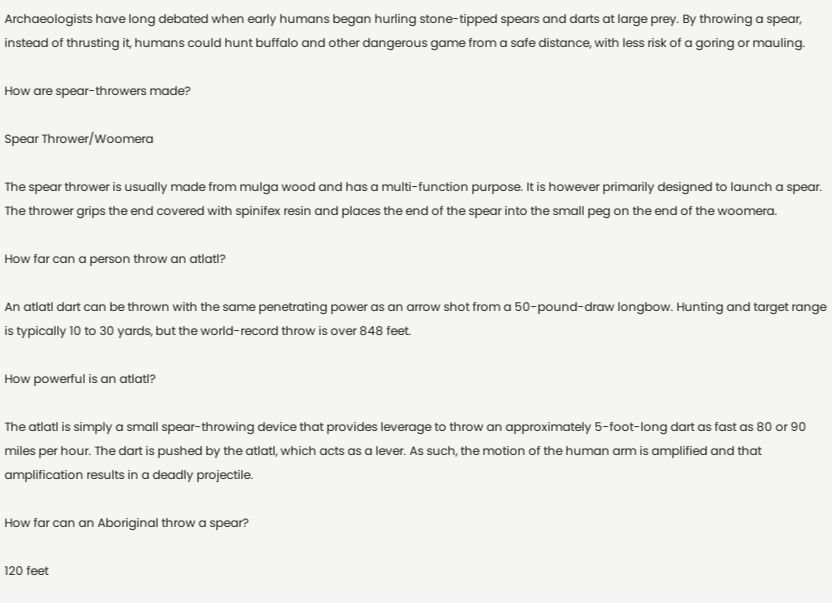Archaeologists have long debated when early humans began hurling stone-tipped spears and darts at large prey. By throwing a spear, instead of thrusting it, humans could hunt buffalo and other dangerous game from a safe distance, with less risk of a goring or mauling.

How are spear-throwers made?

Spear Thrower/Woomera

The spear thrower is usually made from mulga wood and has a multi-function purpose. It is however primarily designed to launch a spear. The thrower grips the end covered with spinifex resin and places the end of the spear into the small peg on the end of the woomera.

How far can a person throw an atlatl?

An atlatl dart can be thrown with the same penetrating power as an arrow shot from a 50-pound-draw longbow. Hunting and target range is typically 10 to 30 yards, but the world-record throw is over 848 feet.

How powerful is an atlatl?

The atlatl is simply a small spear-throwing device that provides leverage to throw an approximately 5-foot-long dart as fast as 80 or 90 miles per hour. The dart is pushed by the atlatl, which acts as a lever. As such, the motion of the human arm is amplified and that amplification results in a deadly projectile.

How far can an Aboriginal throw a spear?

120 feet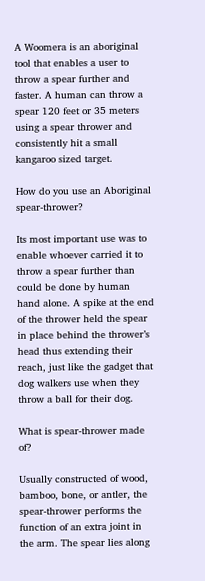A Woomera is an aboriginal tool that enables a user to throw a spear further and faster. A human can throw a spear 120 feet or 35 meters using a spear thrower and consistently hit a small kangaroo sized target.

How do you use an Aboriginal spear-thrower?

Its most important use was to enable whoever carried it to throw a spear further than could be done by human hand alone. A spike at the end of the thrower held the spear in place behind the thrower’s head thus extending their reach, just like the gadget that dog walkers use when they throw a ball for their dog.

What is spear-thrower made of?

Usually constructed of wood, bamboo, bone, or antler, the spear-thrower performs the function of an extra joint in the arm. The spear lies along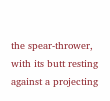the spear-thrower, with its butt resting against a projecting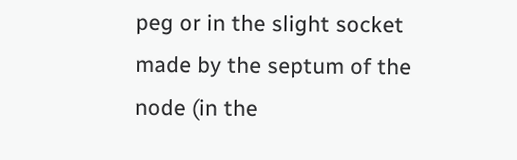peg or in the slight socket made by the septum of the node (in the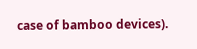case of bamboo devices).